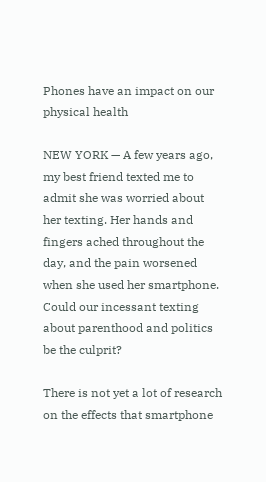Phones have an impact on our physical health

NEW YORK — A few years ago, my best friend texted me to admit she was worried about her texting. Her hands and fingers ached throughout the day, and the pain worsened when she used her smartphone. Could our incessant texting about parenthood and politics be the culprit?

There is not yet a lot of research on the effects that smartphone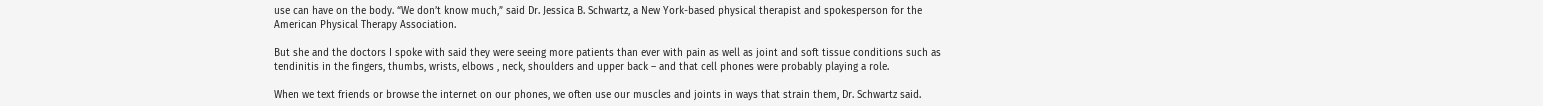use can have on the body. “We don’t know much,” said Dr. Jessica B. Schwartz, a New York-based physical therapist and spokesperson for the American Physical Therapy Association.

But she and the doctors I spoke with said they were seeing more patients than ever with pain as well as joint and soft tissue conditions such as tendinitis in the fingers, thumbs, wrists, elbows , neck, shoulders and upper back – and that cell phones were probably playing a role.

When we text friends or browse the internet on our phones, we often use our muscles and joints in ways that strain them, Dr. Schwartz said.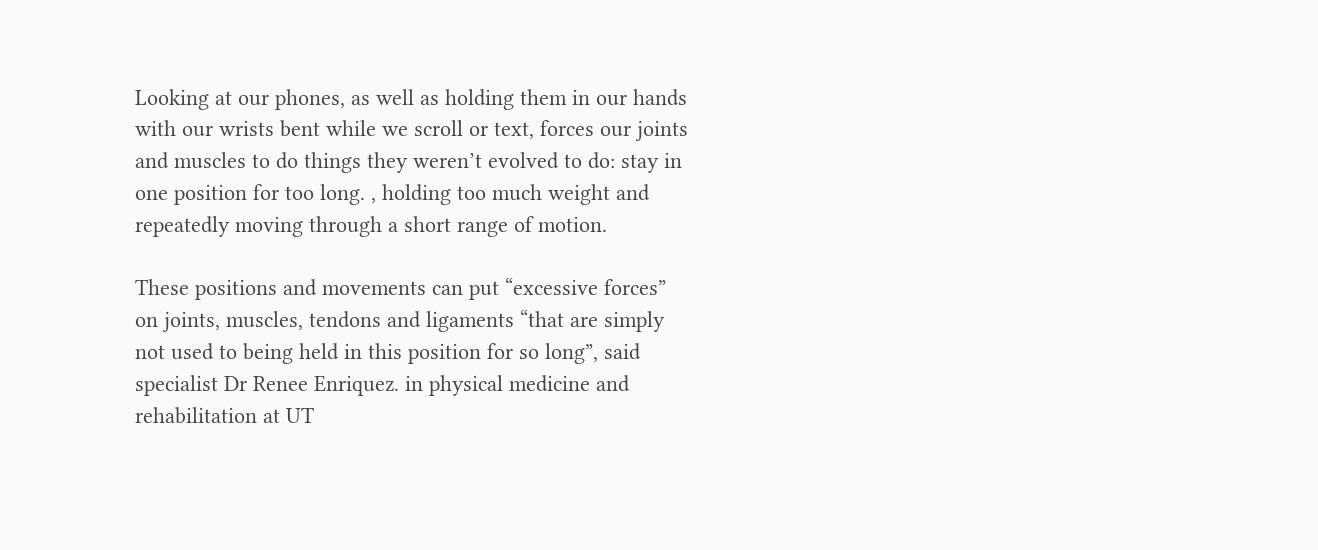Looking at our phones, as well as holding them in our hands with our wrists bent while we scroll or text, forces our joints and muscles to do things they weren’t evolved to do: stay in one position for too long. , holding too much weight and repeatedly moving through a short range of motion.

These positions and movements can put “excessive forces” on joints, muscles, tendons and ligaments “that are simply not used to being held in this position for so long”, said specialist Dr Renee Enriquez. in physical medicine and rehabilitation at UT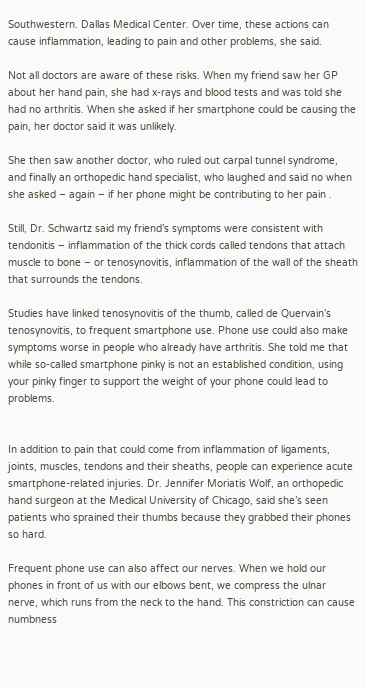Southwestern. Dallas Medical Center. Over time, these actions can cause inflammation, leading to pain and other problems, she said.

Not all doctors are aware of these risks. When my friend saw her GP about her hand pain, she had x-rays and blood tests and was told she had no arthritis. When she asked if her smartphone could be causing the pain, her doctor said it was unlikely.

She then saw another doctor, who ruled out carpal tunnel syndrome, and finally an orthopedic hand specialist, who laughed and said no when she asked – again – if her phone might be contributing to her pain .

Still, Dr. Schwartz said my friend’s symptoms were consistent with tendonitis – inflammation of the thick cords called tendons that attach muscle to bone – or tenosynovitis, inflammation of the wall of the sheath that surrounds the tendons.

Studies have linked tenosynovitis of the thumb, called de Quervain’s tenosynovitis, to frequent smartphone use. Phone use could also make symptoms worse in people who already have arthritis. She told me that while so-called smartphone pinky is not an established condition, using your pinky finger to support the weight of your phone could lead to problems.


In addition to pain that could come from inflammation of ligaments, joints, muscles, tendons and their sheaths, people can experience acute smartphone-related injuries. Dr. Jennifer Moriatis Wolf, an orthopedic hand surgeon at the Medical University of Chicago, said she’s seen patients who sprained their thumbs because they grabbed their phones so hard.

Frequent phone use can also affect our nerves. When we hold our phones in front of us with our elbows bent, we compress the ulnar nerve, which runs from the neck to the hand. This constriction can cause numbness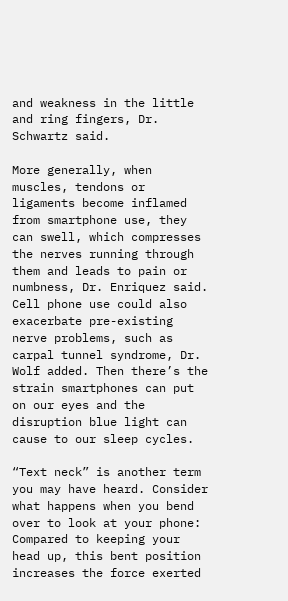and weakness in the little and ring fingers, Dr. Schwartz said.

More generally, when muscles, tendons or ligaments become inflamed from smartphone use, they can swell, which compresses the nerves running through them and leads to pain or numbness, Dr. Enriquez said. Cell phone use could also exacerbate pre-existing nerve problems, such as carpal tunnel syndrome, Dr. Wolf added. Then there’s the strain smartphones can put on our eyes and the disruption blue light can cause to our sleep cycles.

“Text neck” is another term you may have heard. Consider what happens when you bend over to look at your phone: Compared to keeping your head up, this bent position increases the force exerted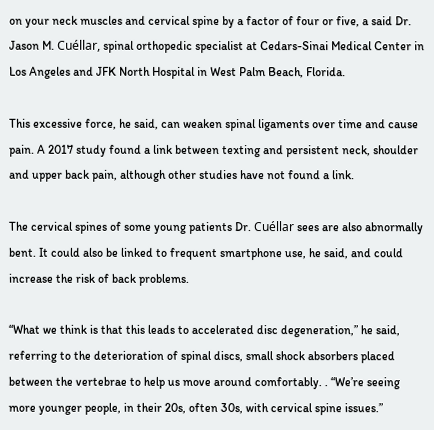on your neck muscles and cervical spine by a factor of four or five, a said Dr. Jason M. Cuéllar, spinal orthopedic specialist at Cedars-Sinai Medical Center in Los Angeles and JFK North Hospital in West Palm Beach, Florida.

This excessive force, he said, can weaken spinal ligaments over time and cause pain. A 2017 study found a link between texting and persistent neck, shoulder and upper back pain, although other studies have not found a link.

The cervical spines of some young patients Dr. Cuéllar sees are also abnormally bent. It could also be linked to frequent smartphone use, he said, and could increase the risk of back problems.

“What we think is that this leads to accelerated disc degeneration,” he said, referring to the deterioration of spinal discs, small shock absorbers placed between the vertebrae to help us move around comfortably. . “We’re seeing more younger people, in their 20s, often 30s, with cervical spine issues.”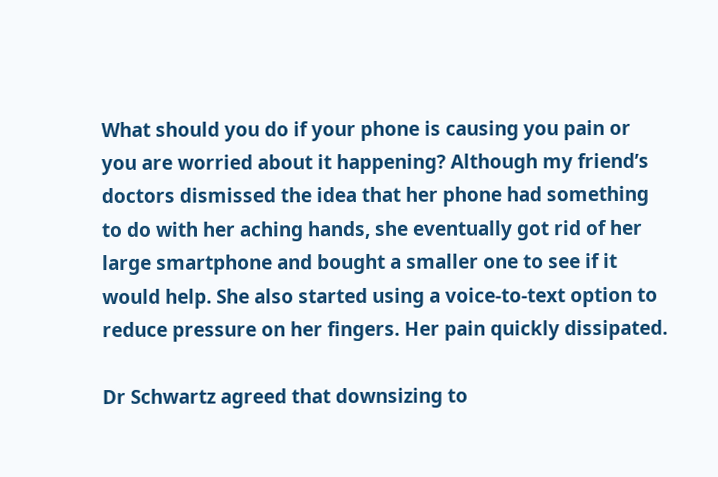What should you do if your phone is causing you pain or you are worried about it happening? Although my friend’s doctors dismissed the idea that her phone had something to do with her aching hands, she eventually got rid of her large smartphone and bought a smaller one to see if it would help. She also started using a voice-to-text option to reduce pressure on her fingers. Her pain quickly dissipated.

Dr Schwartz agreed that downsizing to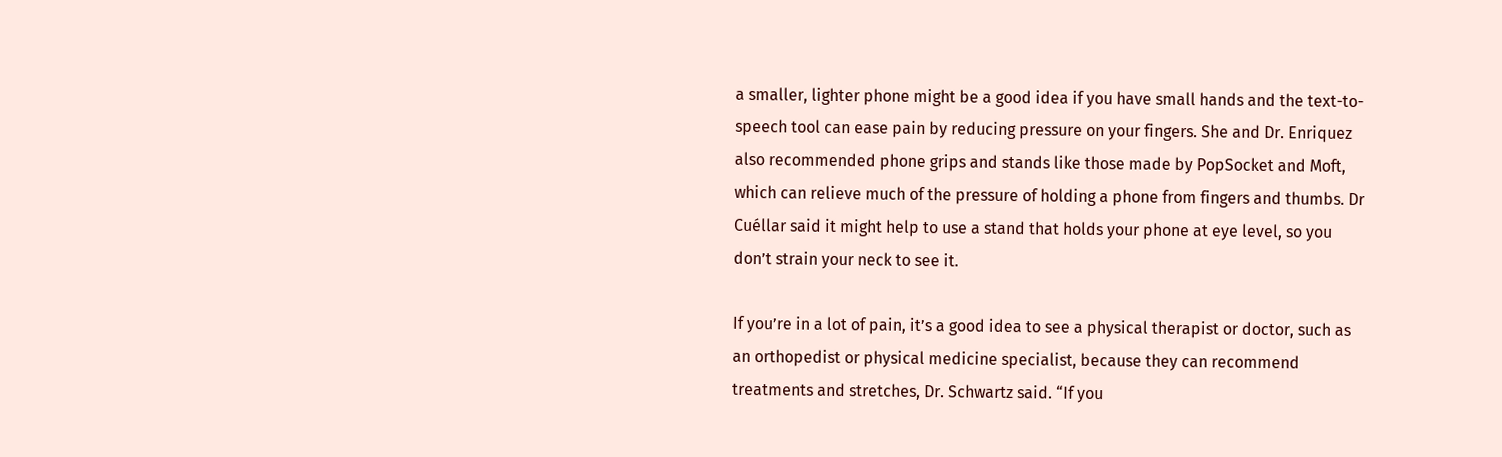a smaller, lighter phone might be a good idea if you have small hands and the text-to-speech tool can ease pain by reducing pressure on your fingers. She and Dr. Enriquez also recommended phone grips and stands like those made by PopSocket and Moft, which can relieve much of the pressure of holding a phone from fingers and thumbs. Dr Cuéllar said it might help to use a stand that holds your phone at eye level, so you don’t strain your neck to see it.

If you’re in a lot of pain, it’s a good idea to see a physical therapist or doctor, such as an orthopedist or physical medicine specialist, because they can recommend treatments and stretches, Dr. Schwartz said. “If you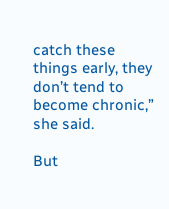catch these things early, they don’t tend to become chronic,” she said.

But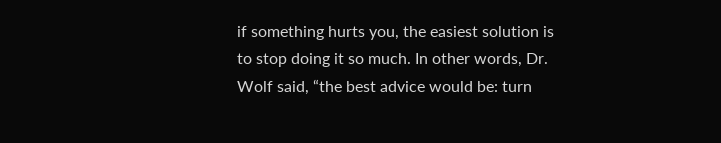if something hurts you, the easiest solution is to stop doing it so much. In other words, Dr. Wolf said, “the best advice would be: turn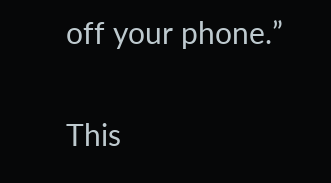off your phone.”

This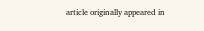article originally appeared in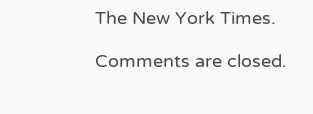The New York Times.

Comments are closed.